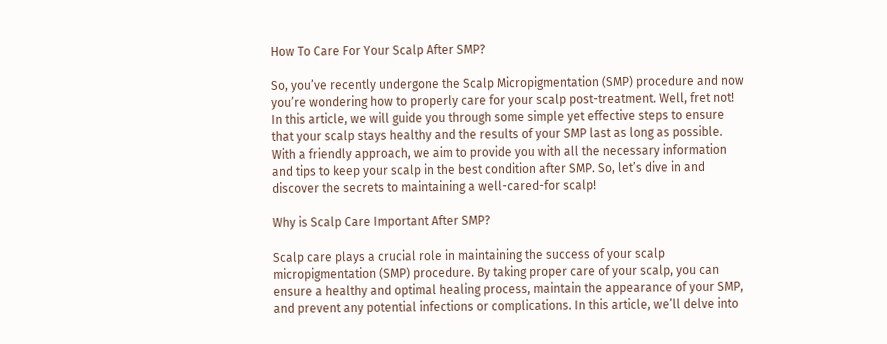How To Care For Your Scalp After SMP?

So, you’ve recently undergone the Scalp Micropigmentation (SMP) procedure and now you’re wondering how to properly care for your scalp post-treatment. Well, fret not! In this article, we will guide you through some simple yet effective steps to ensure that your scalp stays healthy and the results of your SMP last as long as possible. With a friendly approach, we aim to provide you with all the necessary information and tips to keep your scalp in the best condition after SMP. So, let’s dive in and discover the secrets to maintaining a well-cared-for scalp!

Why is Scalp Care Important After SMP?

Scalp care plays a crucial role in maintaining the success of your scalp micropigmentation (SMP) procedure. By taking proper care of your scalp, you can ensure a healthy and optimal healing process, maintain the appearance of your SMP, and prevent any potential infections or complications. In this article, we’ll delve into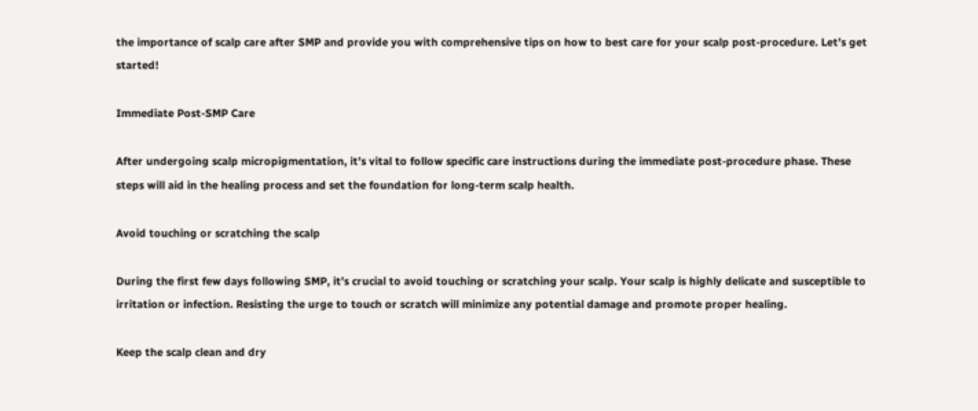the importance of scalp care after SMP and provide you with comprehensive tips on how to best care for your scalp post-procedure. Let’s get started!

Immediate Post-SMP Care

After undergoing scalp micropigmentation, it’s vital to follow specific care instructions during the immediate post-procedure phase. These steps will aid in the healing process and set the foundation for long-term scalp health.

Avoid touching or scratching the scalp

During the first few days following SMP, it’s crucial to avoid touching or scratching your scalp. Your scalp is highly delicate and susceptible to irritation or infection. Resisting the urge to touch or scratch will minimize any potential damage and promote proper healing.

Keep the scalp clean and dry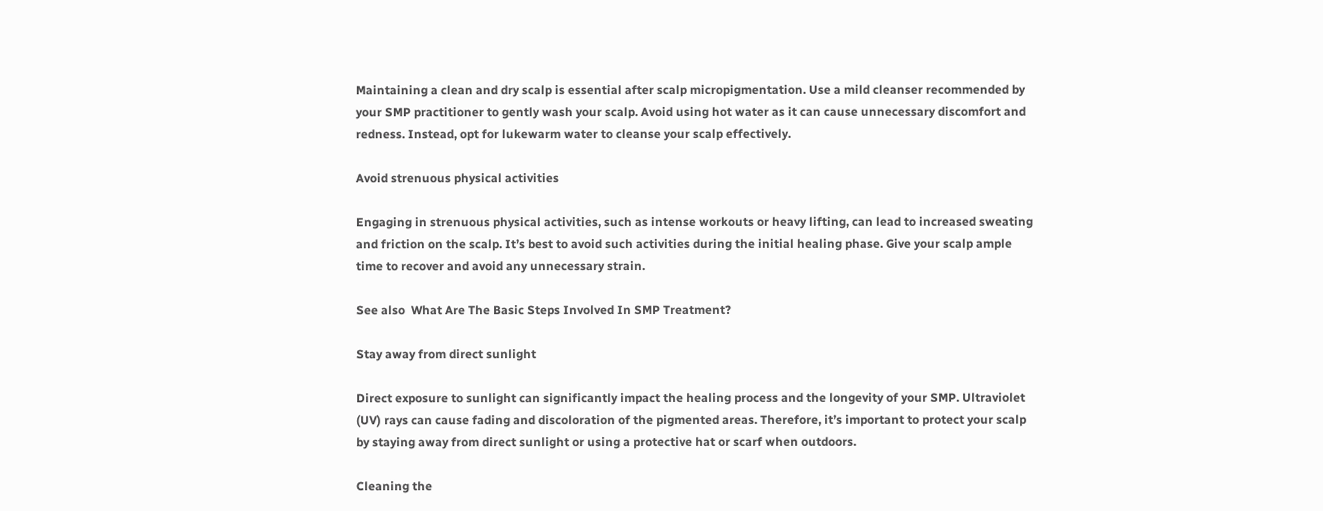Maintaining a clean and dry scalp is essential after scalp micropigmentation. Use a mild cleanser recommended by your SMP practitioner to gently wash your scalp. Avoid using hot water as it can cause unnecessary discomfort and redness. Instead, opt for lukewarm water to cleanse your scalp effectively.

Avoid strenuous physical activities

Engaging in strenuous physical activities, such as intense workouts or heavy lifting, can lead to increased sweating and friction on the scalp. It’s best to avoid such activities during the initial healing phase. Give your scalp ample time to recover and avoid any unnecessary strain.

See also  What Are The Basic Steps Involved In SMP Treatment?

Stay away from direct sunlight

Direct exposure to sunlight can significantly impact the healing process and the longevity of your SMP. Ultraviolet (UV) rays can cause fading and discoloration of the pigmented areas. Therefore, it’s important to protect your scalp by staying away from direct sunlight or using a protective hat or scarf when outdoors.

Cleaning the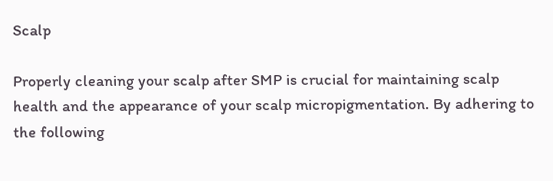Scalp

Properly cleaning your scalp after SMP is crucial for maintaining scalp health and the appearance of your scalp micropigmentation. By adhering to the following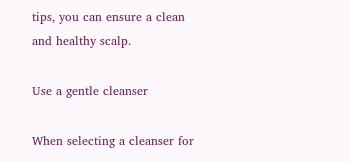tips, you can ensure a clean and healthy scalp.

Use a gentle cleanser

When selecting a cleanser for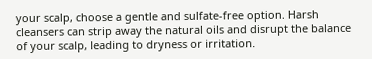your scalp, choose a gentle and sulfate-free option. Harsh cleansers can strip away the natural oils and disrupt the balance of your scalp, leading to dryness or irritation.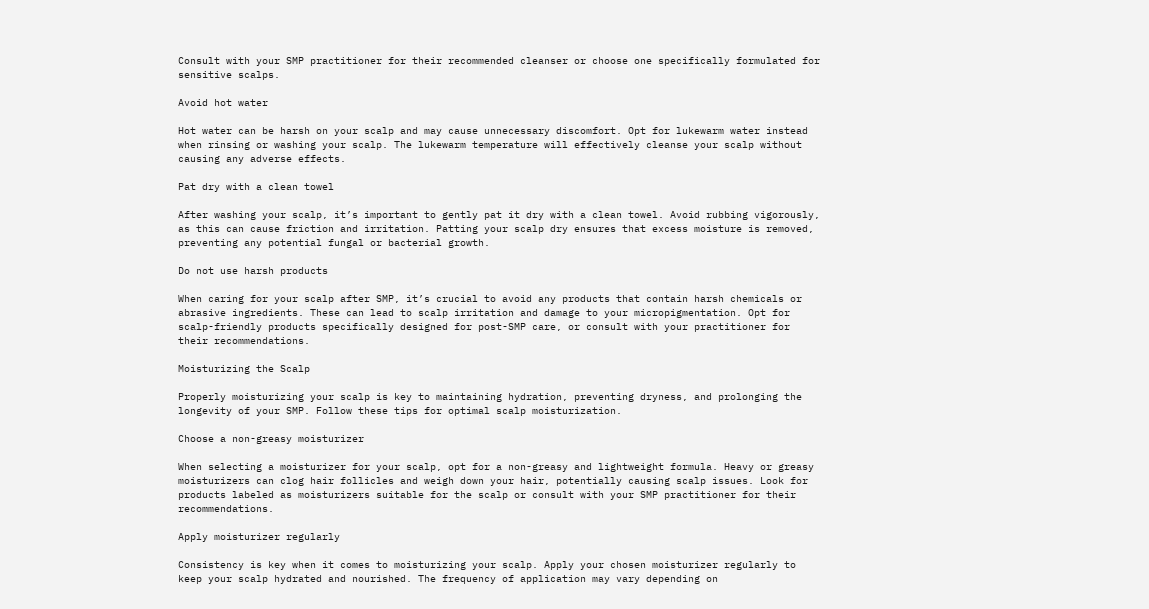Consult with your SMP practitioner for their recommended cleanser or choose one specifically formulated for sensitive scalps.

Avoid hot water

Hot water can be harsh on your scalp and may cause unnecessary discomfort. Opt for lukewarm water instead when rinsing or washing your scalp. The lukewarm temperature will effectively cleanse your scalp without causing any adverse effects.

Pat dry with a clean towel

After washing your scalp, it’s important to gently pat it dry with a clean towel. Avoid rubbing vigorously, as this can cause friction and irritation. Patting your scalp dry ensures that excess moisture is removed, preventing any potential fungal or bacterial growth.

Do not use harsh products

When caring for your scalp after SMP, it’s crucial to avoid any products that contain harsh chemicals or abrasive ingredients. These can lead to scalp irritation and damage to your micropigmentation. Opt for scalp-friendly products specifically designed for post-SMP care, or consult with your practitioner for their recommendations.

Moisturizing the Scalp

Properly moisturizing your scalp is key to maintaining hydration, preventing dryness, and prolonging the longevity of your SMP. Follow these tips for optimal scalp moisturization.

Choose a non-greasy moisturizer

When selecting a moisturizer for your scalp, opt for a non-greasy and lightweight formula. Heavy or greasy moisturizers can clog hair follicles and weigh down your hair, potentially causing scalp issues. Look for products labeled as moisturizers suitable for the scalp or consult with your SMP practitioner for their recommendations.

Apply moisturizer regularly

Consistency is key when it comes to moisturizing your scalp. Apply your chosen moisturizer regularly to keep your scalp hydrated and nourished. The frequency of application may vary depending on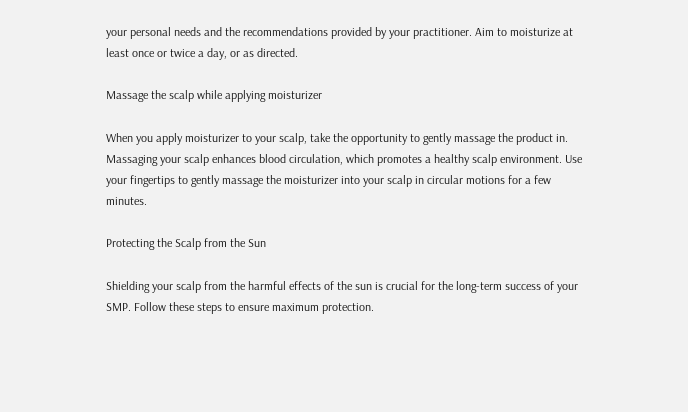your personal needs and the recommendations provided by your practitioner. Aim to moisturize at least once or twice a day, or as directed.

Massage the scalp while applying moisturizer

When you apply moisturizer to your scalp, take the opportunity to gently massage the product in. Massaging your scalp enhances blood circulation, which promotes a healthy scalp environment. Use your fingertips to gently massage the moisturizer into your scalp in circular motions for a few minutes.

Protecting the Scalp from the Sun

Shielding your scalp from the harmful effects of the sun is crucial for the long-term success of your SMP. Follow these steps to ensure maximum protection.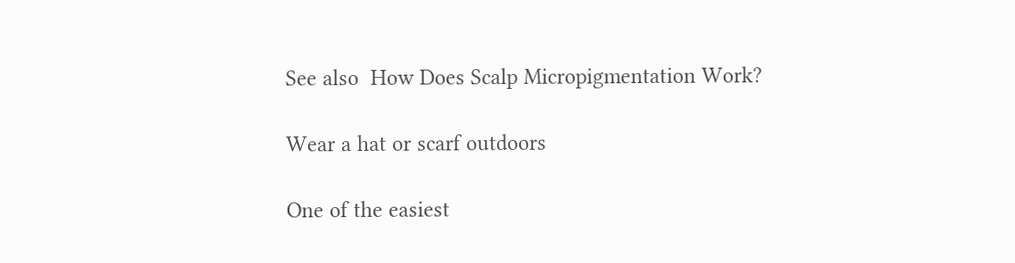See also  How Does Scalp Micropigmentation Work?

Wear a hat or scarf outdoors

One of the easiest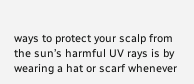ways to protect your scalp from the sun’s harmful UV rays is by wearing a hat or scarf whenever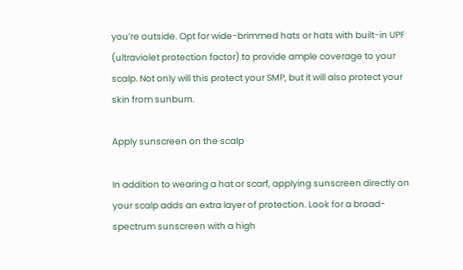you’re outside. Opt for wide-brimmed hats or hats with built-in UPF (ultraviolet protection factor) to provide ample coverage to your scalp. Not only will this protect your SMP, but it will also protect your skin from sunburn.

Apply sunscreen on the scalp

In addition to wearing a hat or scarf, applying sunscreen directly on your scalp adds an extra layer of protection. Look for a broad-spectrum sunscreen with a high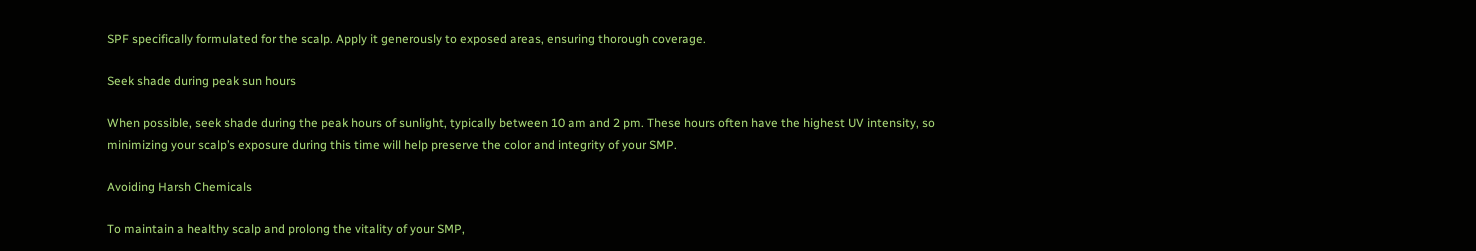SPF specifically formulated for the scalp. Apply it generously to exposed areas, ensuring thorough coverage.

Seek shade during peak sun hours

When possible, seek shade during the peak hours of sunlight, typically between 10 am and 2 pm. These hours often have the highest UV intensity, so minimizing your scalp’s exposure during this time will help preserve the color and integrity of your SMP.

Avoiding Harsh Chemicals

To maintain a healthy scalp and prolong the vitality of your SMP,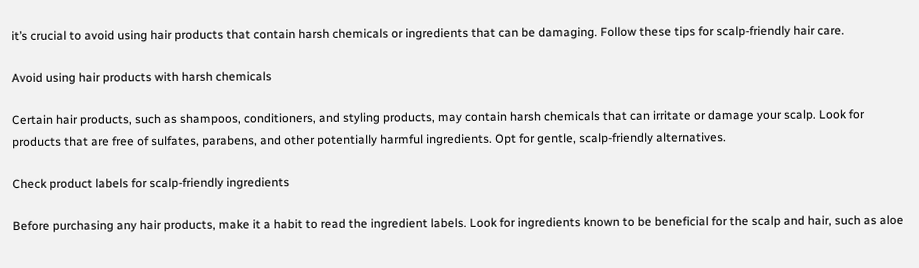it’s crucial to avoid using hair products that contain harsh chemicals or ingredients that can be damaging. Follow these tips for scalp-friendly hair care.

Avoid using hair products with harsh chemicals

Certain hair products, such as shampoos, conditioners, and styling products, may contain harsh chemicals that can irritate or damage your scalp. Look for products that are free of sulfates, parabens, and other potentially harmful ingredients. Opt for gentle, scalp-friendly alternatives.

Check product labels for scalp-friendly ingredients

Before purchasing any hair products, make it a habit to read the ingredient labels. Look for ingredients known to be beneficial for the scalp and hair, such as aloe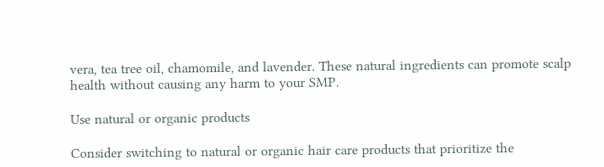vera, tea tree oil, chamomile, and lavender. These natural ingredients can promote scalp health without causing any harm to your SMP.

Use natural or organic products

Consider switching to natural or organic hair care products that prioritize the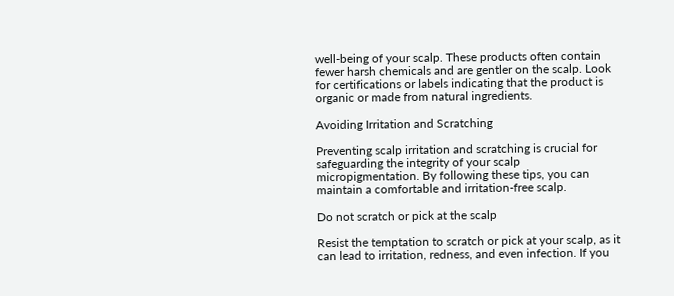well-being of your scalp. These products often contain fewer harsh chemicals and are gentler on the scalp. Look for certifications or labels indicating that the product is organic or made from natural ingredients.

Avoiding Irritation and Scratching

Preventing scalp irritation and scratching is crucial for safeguarding the integrity of your scalp micropigmentation. By following these tips, you can maintain a comfortable and irritation-free scalp.

Do not scratch or pick at the scalp

Resist the temptation to scratch or pick at your scalp, as it can lead to irritation, redness, and even infection. If you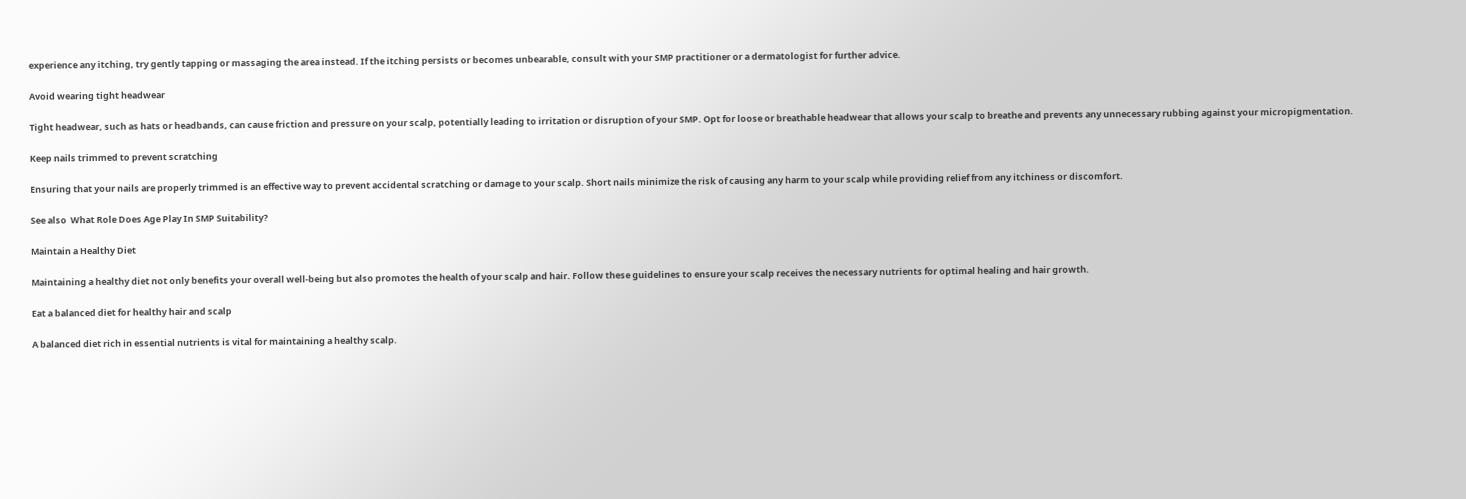experience any itching, try gently tapping or massaging the area instead. If the itching persists or becomes unbearable, consult with your SMP practitioner or a dermatologist for further advice.

Avoid wearing tight headwear

Tight headwear, such as hats or headbands, can cause friction and pressure on your scalp, potentially leading to irritation or disruption of your SMP. Opt for loose or breathable headwear that allows your scalp to breathe and prevents any unnecessary rubbing against your micropigmentation.

Keep nails trimmed to prevent scratching

Ensuring that your nails are properly trimmed is an effective way to prevent accidental scratching or damage to your scalp. Short nails minimize the risk of causing any harm to your scalp while providing relief from any itchiness or discomfort.

See also  What Role Does Age Play In SMP Suitability?

Maintain a Healthy Diet

Maintaining a healthy diet not only benefits your overall well-being but also promotes the health of your scalp and hair. Follow these guidelines to ensure your scalp receives the necessary nutrients for optimal healing and hair growth.

Eat a balanced diet for healthy hair and scalp

A balanced diet rich in essential nutrients is vital for maintaining a healthy scalp.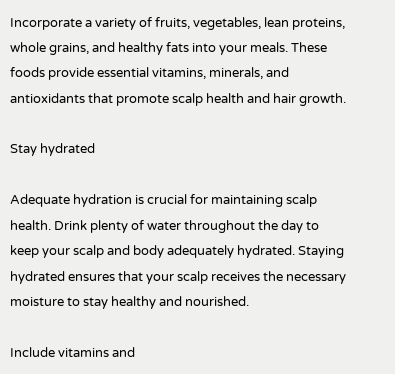Incorporate a variety of fruits, vegetables, lean proteins, whole grains, and healthy fats into your meals. These foods provide essential vitamins, minerals, and antioxidants that promote scalp health and hair growth.

Stay hydrated

Adequate hydration is crucial for maintaining scalp health. Drink plenty of water throughout the day to keep your scalp and body adequately hydrated. Staying hydrated ensures that your scalp receives the necessary moisture to stay healthy and nourished.

Include vitamins and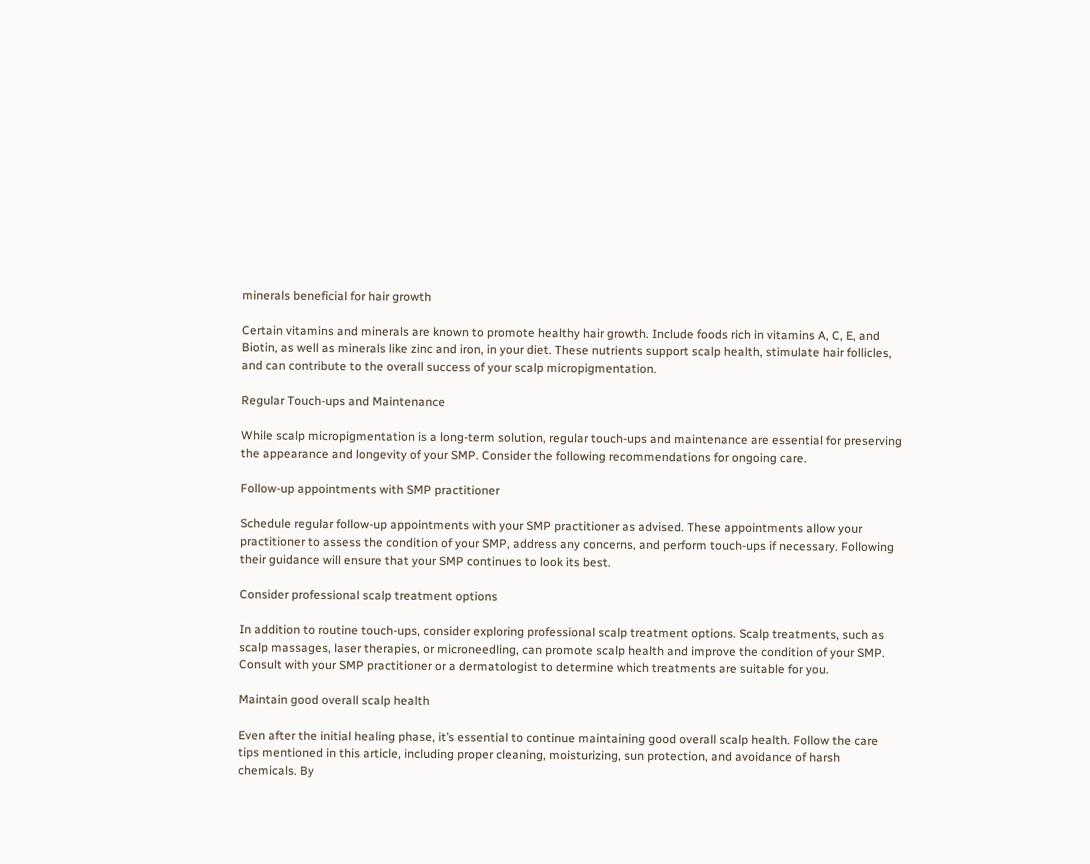minerals beneficial for hair growth

Certain vitamins and minerals are known to promote healthy hair growth. Include foods rich in vitamins A, C, E, and Biotin, as well as minerals like zinc and iron, in your diet. These nutrients support scalp health, stimulate hair follicles, and can contribute to the overall success of your scalp micropigmentation.

Regular Touch-ups and Maintenance

While scalp micropigmentation is a long-term solution, regular touch-ups and maintenance are essential for preserving the appearance and longevity of your SMP. Consider the following recommendations for ongoing care.

Follow-up appointments with SMP practitioner

Schedule regular follow-up appointments with your SMP practitioner as advised. These appointments allow your practitioner to assess the condition of your SMP, address any concerns, and perform touch-ups if necessary. Following their guidance will ensure that your SMP continues to look its best.

Consider professional scalp treatment options

In addition to routine touch-ups, consider exploring professional scalp treatment options. Scalp treatments, such as scalp massages, laser therapies, or microneedling, can promote scalp health and improve the condition of your SMP. Consult with your SMP practitioner or a dermatologist to determine which treatments are suitable for you.

Maintain good overall scalp health

Even after the initial healing phase, it’s essential to continue maintaining good overall scalp health. Follow the care tips mentioned in this article, including proper cleaning, moisturizing, sun protection, and avoidance of harsh chemicals. By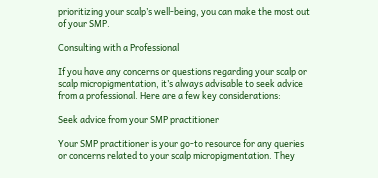prioritizing your scalp’s well-being, you can make the most out of your SMP.

Consulting with a Professional

If you have any concerns or questions regarding your scalp or scalp micropigmentation, it’s always advisable to seek advice from a professional. Here are a few key considerations:

Seek advice from your SMP practitioner

Your SMP practitioner is your go-to resource for any queries or concerns related to your scalp micropigmentation. They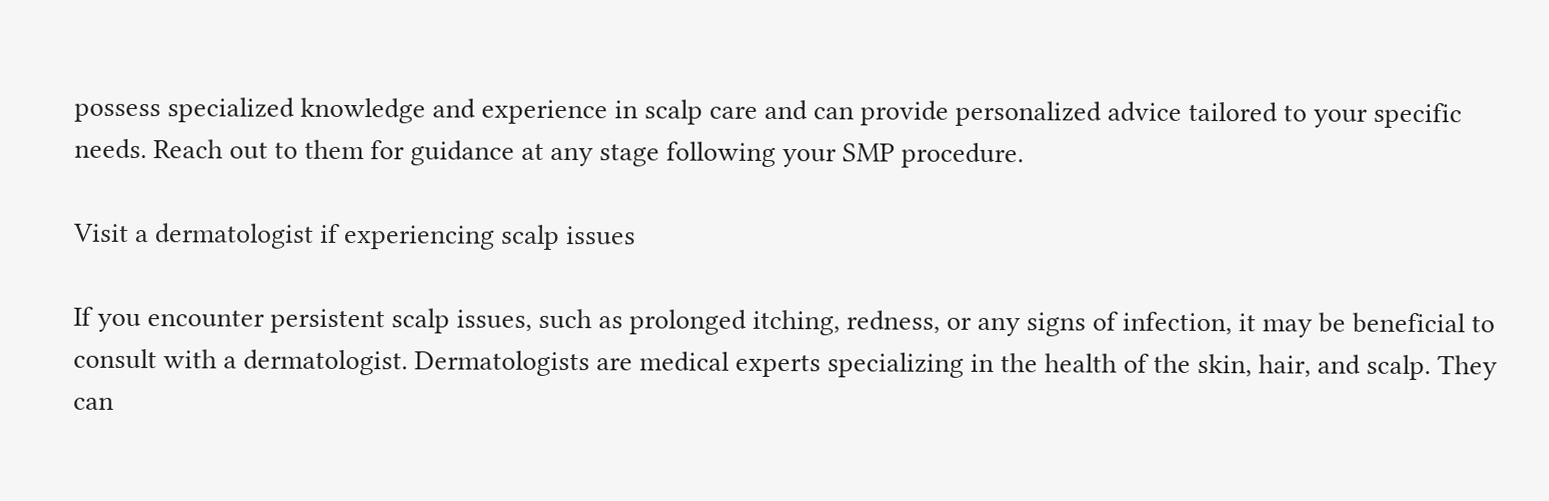possess specialized knowledge and experience in scalp care and can provide personalized advice tailored to your specific needs. Reach out to them for guidance at any stage following your SMP procedure.

Visit a dermatologist if experiencing scalp issues

If you encounter persistent scalp issues, such as prolonged itching, redness, or any signs of infection, it may be beneficial to consult with a dermatologist. Dermatologists are medical experts specializing in the health of the skin, hair, and scalp. They can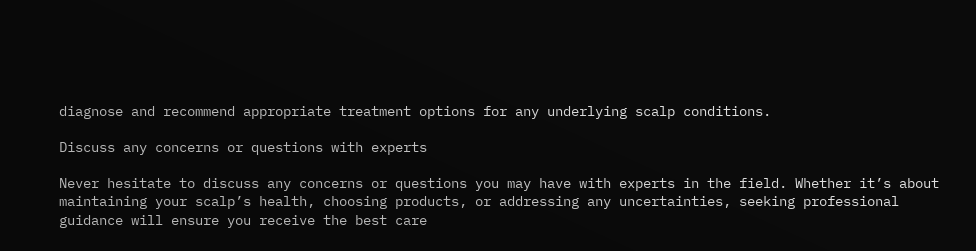diagnose and recommend appropriate treatment options for any underlying scalp conditions.

Discuss any concerns or questions with experts

Never hesitate to discuss any concerns or questions you may have with experts in the field. Whether it’s about maintaining your scalp’s health, choosing products, or addressing any uncertainties, seeking professional guidance will ensure you receive the best care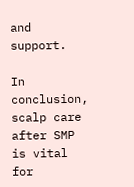and support.

In conclusion, scalp care after SMP is vital for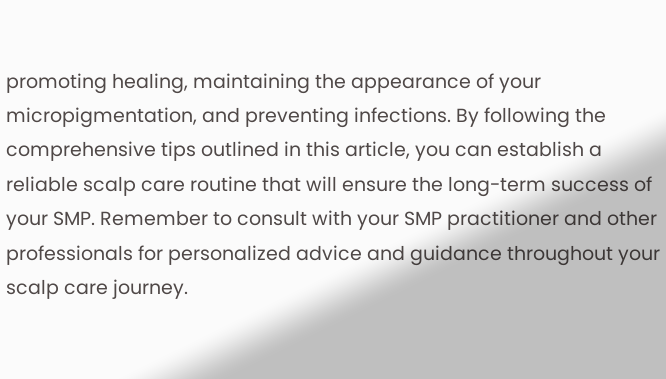promoting healing, maintaining the appearance of your micropigmentation, and preventing infections. By following the comprehensive tips outlined in this article, you can establish a reliable scalp care routine that will ensure the long-term success of your SMP. Remember to consult with your SMP practitioner and other professionals for personalized advice and guidance throughout your scalp care journey.